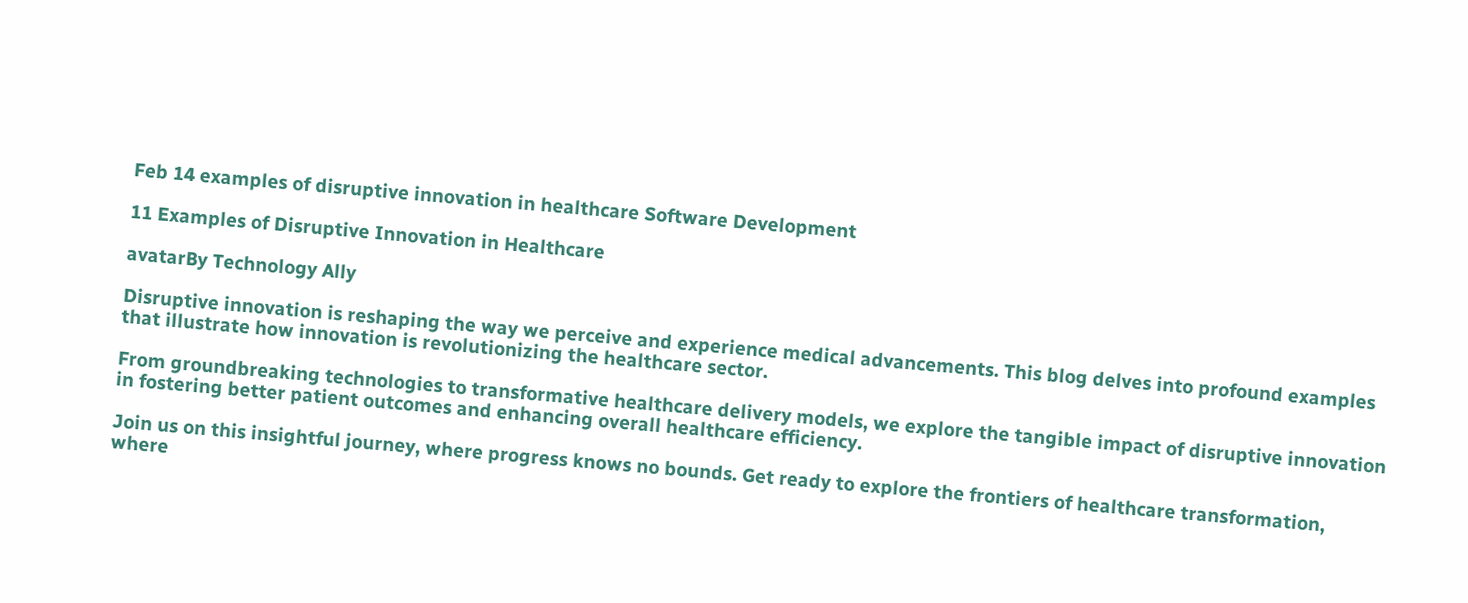Feb 14 examples of disruptive innovation in healthcare Software Development

11 Examples of Disruptive Innovation in Healthcare

avatarBy Technology Ally

Disruptive innovation is reshaping the way we perceive and experience medical advancements. This blog delves into profound examples that illustrate how innovation is revolutionizing the healthcare sector.

From groundbreaking technologies to transformative healthcare delivery models, we explore the tangible impact of disruptive innovation in fostering better patient outcomes and enhancing overall healthcare efficiency.

Join us on this insightful journey, where progress knows no bounds. Get ready to explore the frontiers of healthcare transformation, where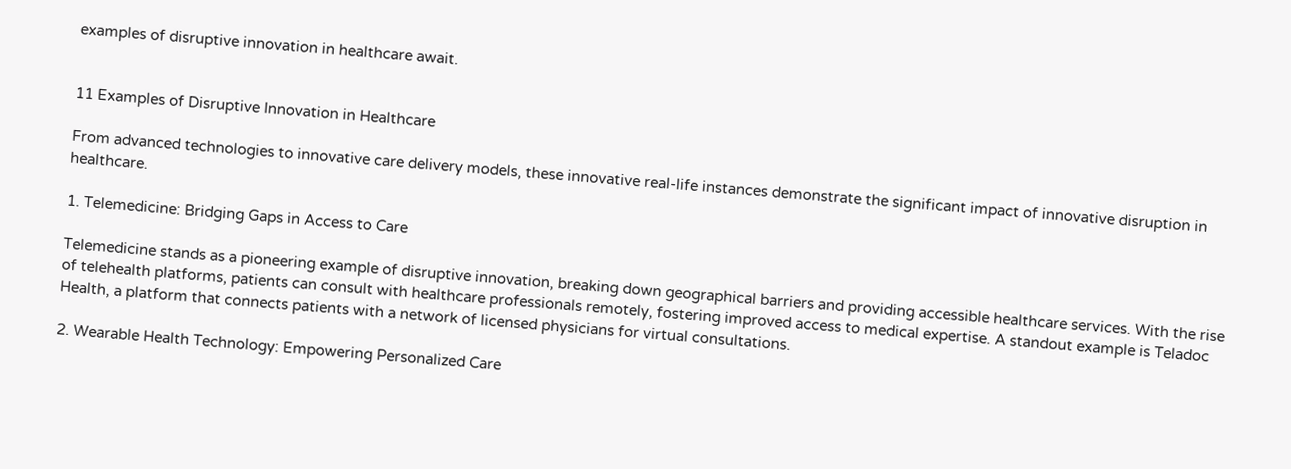examples of disruptive innovation in healthcare await.


11 Examples of Disruptive Innovation in Healthcare

From advanced technologies to innovative care delivery models, these innovative real-life instances demonstrate the significant impact of innovative disruption in healthcare.

1. Telemedicine: Bridging Gaps in Access to Care

Telemedicine stands as a pioneering example of disruptive innovation, breaking down geographical barriers and providing accessible healthcare services. With the rise of telehealth platforms, patients can consult with healthcare professionals remotely, fostering improved access to medical expertise. A standout example is Teladoc Health, a platform that connects patients with a network of licensed physicians for virtual consultations.

2. Wearable Health Technology: Empowering Personalized Care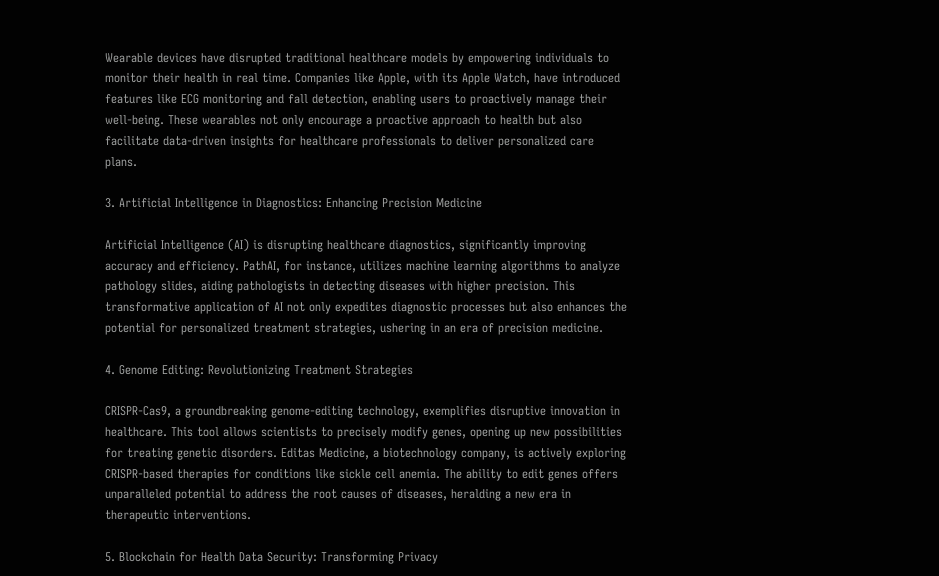Wearable devices have disrupted traditional healthcare models by empowering individuals to monitor their health in real time. Companies like Apple, with its Apple Watch, have introduced features like ECG monitoring and fall detection, enabling users to proactively manage their well-being. These wearables not only encourage a proactive approach to health but also facilitate data-driven insights for healthcare professionals to deliver personalized care plans.

3. Artificial Intelligence in Diagnostics: Enhancing Precision Medicine

Artificial Intelligence (AI) is disrupting healthcare diagnostics, significantly improving accuracy and efficiency. PathAI, for instance, utilizes machine learning algorithms to analyze pathology slides, aiding pathologists in detecting diseases with higher precision. This transformative application of AI not only expedites diagnostic processes but also enhances the potential for personalized treatment strategies, ushering in an era of precision medicine.

4. Genome Editing: Revolutionizing Treatment Strategies

CRISPR-Cas9, a groundbreaking genome-editing technology, exemplifies disruptive innovation in healthcare. This tool allows scientists to precisely modify genes, opening up new possibilities for treating genetic disorders. Editas Medicine, a biotechnology company, is actively exploring CRISPR-based therapies for conditions like sickle cell anemia. The ability to edit genes offers unparalleled potential to address the root causes of diseases, heralding a new era in therapeutic interventions.

5. Blockchain for Health Data Security: Transforming Privacy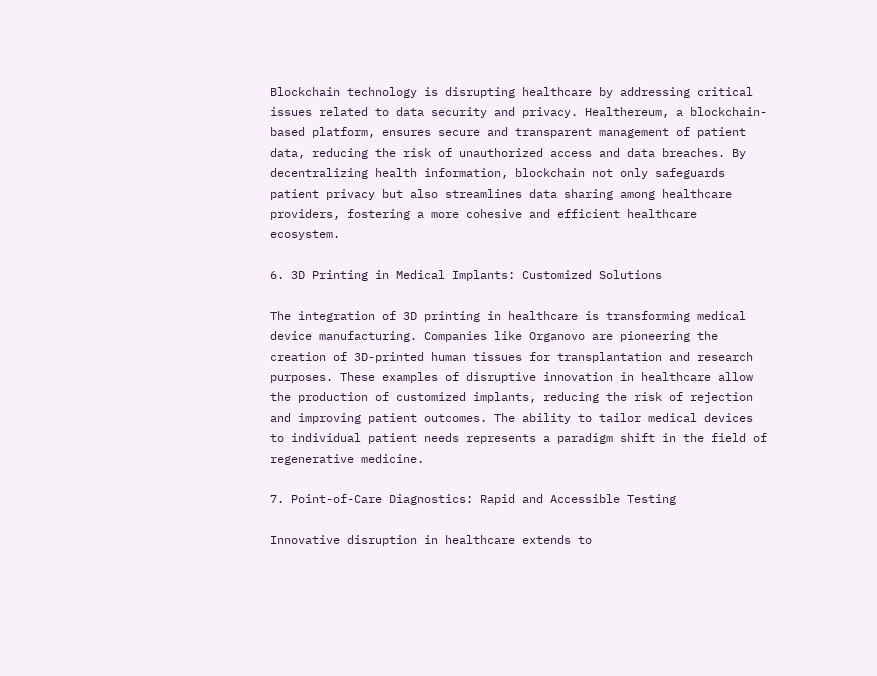Blockchain technology is disrupting healthcare by addressing critical issues related to data security and privacy. Healthereum, a blockchain-based platform, ensures secure and transparent management of patient data, reducing the risk of unauthorized access and data breaches. By decentralizing health information, blockchain not only safeguards patient privacy but also streamlines data sharing among healthcare providers, fostering a more cohesive and efficient healthcare ecosystem.

6. 3D Printing in Medical Implants: Customized Solutions

The integration of 3D printing in healthcare is transforming medical device manufacturing. Companies like Organovo are pioneering the creation of 3D-printed human tissues for transplantation and research purposes. These examples of disruptive innovation in healthcare allow the production of customized implants, reducing the risk of rejection and improving patient outcomes. The ability to tailor medical devices to individual patient needs represents a paradigm shift in the field of regenerative medicine.

7. Point-of-Care Diagnostics: Rapid and Accessible Testing

Innovative disruption in healthcare extends to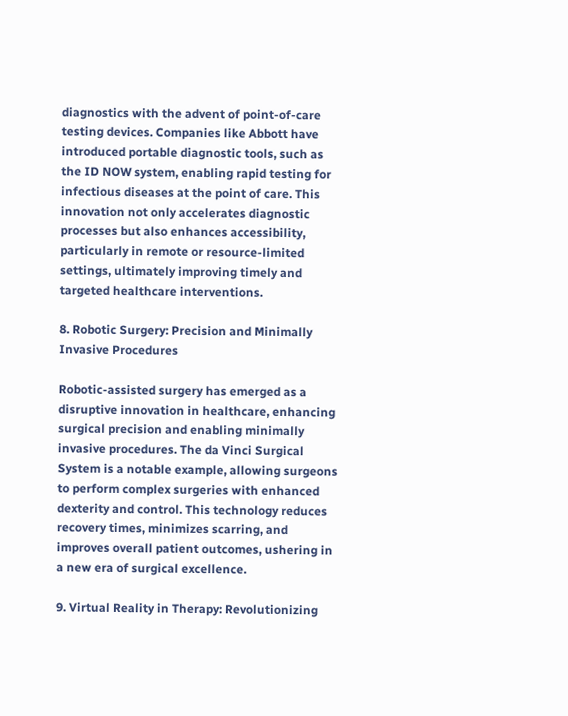diagnostics with the advent of point-of-care testing devices. Companies like Abbott have introduced portable diagnostic tools, such as the ID NOW system, enabling rapid testing for infectious diseases at the point of care. This innovation not only accelerates diagnostic processes but also enhances accessibility, particularly in remote or resource-limited settings, ultimately improving timely and targeted healthcare interventions.

8. Robotic Surgery: Precision and Minimally Invasive Procedures

Robotic-assisted surgery has emerged as a disruptive innovation in healthcare, enhancing surgical precision and enabling minimally invasive procedures. The da Vinci Surgical System is a notable example, allowing surgeons to perform complex surgeries with enhanced dexterity and control. This technology reduces recovery times, minimizes scarring, and improves overall patient outcomes, ushering in a new era of surgical excellence.

9. Virtual Reality in Therapy: Revolutionizing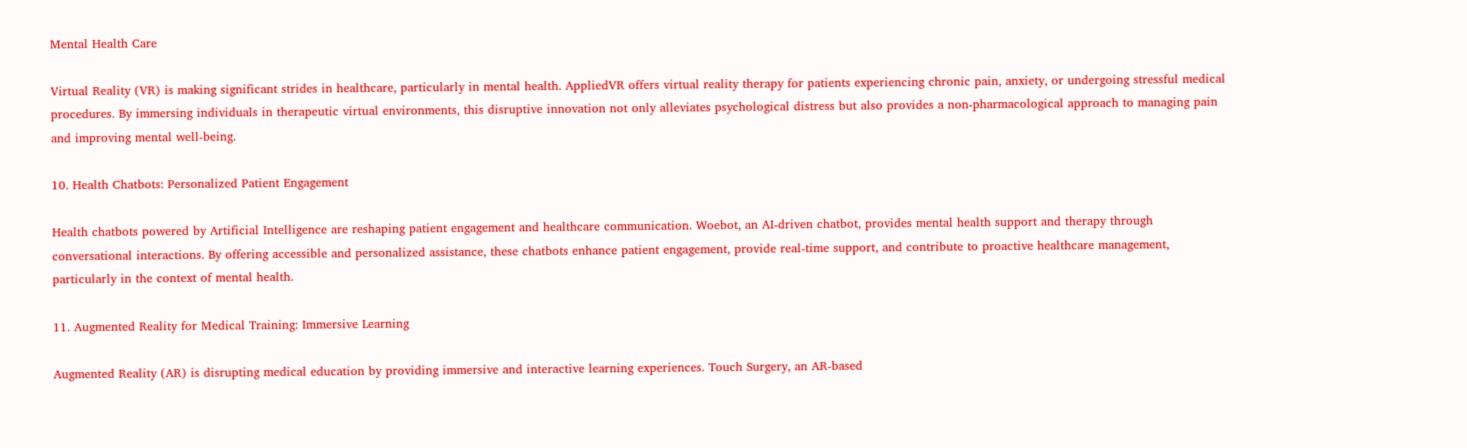Mental Health Care

Virtual Reality (VR) is making significant strides in healthcare, particularly in mental health. AppliedVR offers virtual reality therapy for patients experiencing chronic pain, anxiety, or undergoing stressful medical procedures. By immersing individuals in therapeutic virtual environments, this disruptive innovation not only alleviates psychological distress but also provides a non-pharmacological approach to managing pain and improving mental well-being.

10. Health Chatbots: Personalized Patient Engagement

Health chatbots powered by Artificial Intelligence are reshaping patient engagement and healthcare communication. Woebot, an AI-driven chatbot, provides mental health support and therapy through conversational interactions. By offering accessible and personalized assistance, these chatbots enhance patient engagement, provide real-time support, and contribute to proactive healthcare management, particularly in the context of mental health.

11. Augmented Reality for Medical Training: Immersive Learning

Augmented Reality (AR) is disrupting medical education by providing immersive and interactive learning experiences. Touch Surgery, an AR-based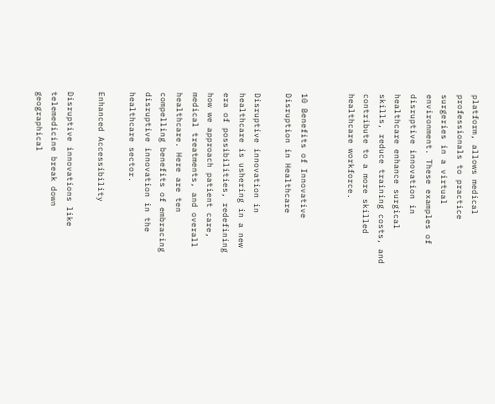platform, allows medical professionals to practice surgeries in a virtual environment. These examples of disruptive innovation in healthcare enhance surgical skills, reduce training costs, and contribute to a more skilled healthcare workforce.


10 Benefits of Innovative Disruption in Healthcare

Disruptive innovation in healthcare is ushering in a new era of possibilities, redefining how we approach patient care, medical treatments, and overall healthcare. Here are ten compelling benefits of embracing disruptive innovation in the healthcare sector.

Enhanced Accessibility

Disruptive innovations like telemedicine break down geographical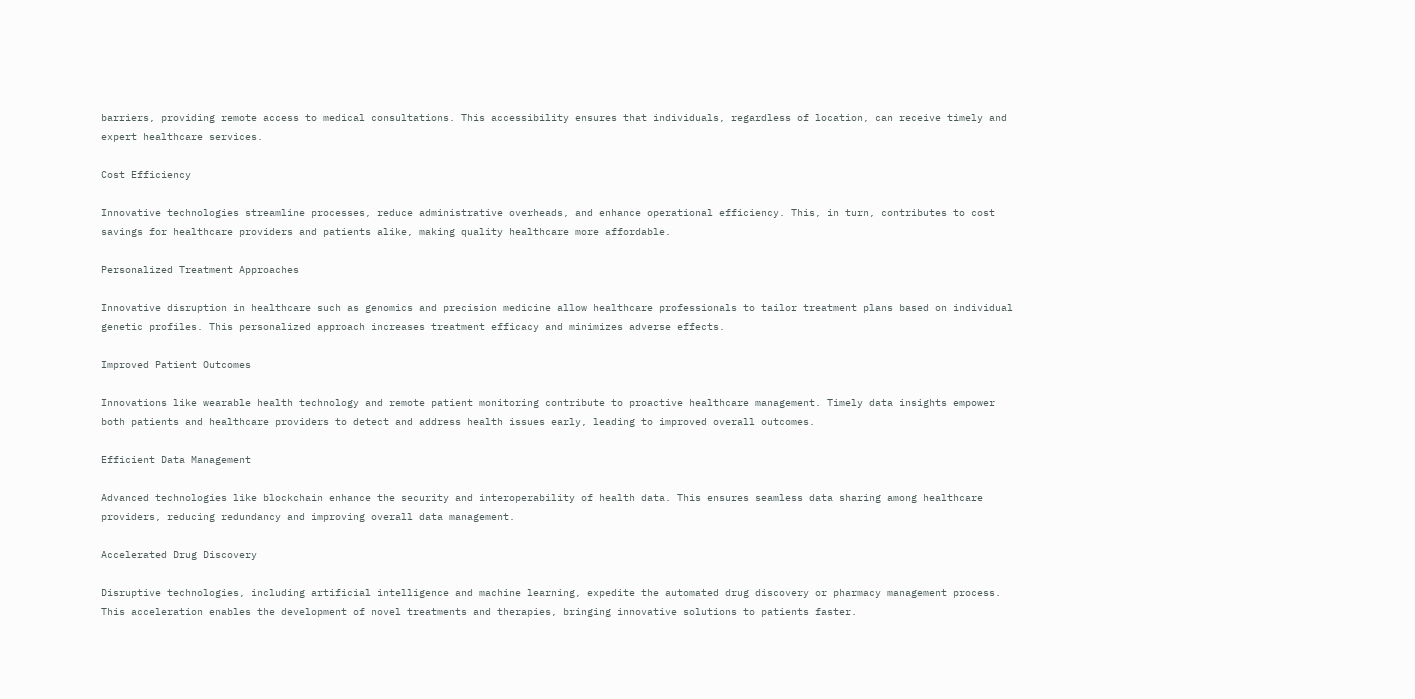barriers, providing remote access to medical consultations. This accessibility ensures that individuals, regardless of location, can receive timely and expert healthcare services.

Cost Efficiency

Innovative technologies streamline processes, reduce administrative overheads, and enhance operational efficiency. This, in turn, contributes to cost savings for healthcare providers and patients alike, making quality healthcare more affordable.

Personalized Treatment Approaches

Innovative disruption in healthcare such as genomics and precision medicine allow healthcare professionals to tailor treatment plans based on individual genetic profiles. This personalized approach increases treatment efficacy and minimizes adverse effects.

Improved Patient Outcomes

Innovations like wearable health technology and remote patient monitoring contribute to proactive healthcare management. Timely data insights empower both patients and healthcare providers to detect and address health issues early, leading to improved overall outcomes.

Efficient Data Management

Advanced technologies like blockchain enhance the security and interoperability of health data. This ensures seamless data sharing among healthcare providers, reducing redundancy and improving overall data management.

Accelerated Drug Discovery

Disruptive technologies, including artificial intelligence and machine learning, expedite the automated drug discovery or pharmacy management process. This acceleration enables the development of novel treatments and therapies, bringing innovative solutions to patients faster.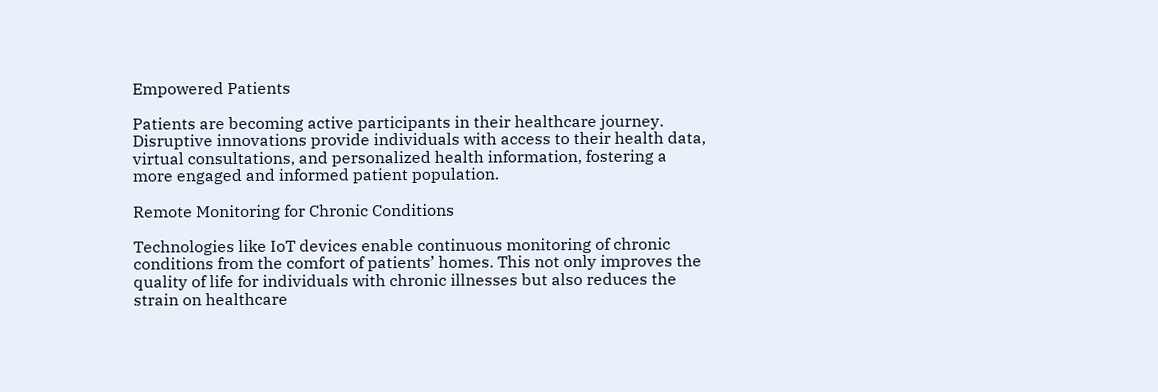Empowered Patients

Patients are becoming active participants in their healthcare journey. Disruptive innovations provide individuals with access to their health data, virtual consultations, and personalized health information, fostering a more engaged and informed patient population.

Remote Monitoring for Chronic Conditions

Technologies like IoT devices enable continuous monitoring of chronic conditions from the comfort of patients’ homes. This not only improves the quality of life for individuals with chronic illnesses but also reduces the strain on healthcare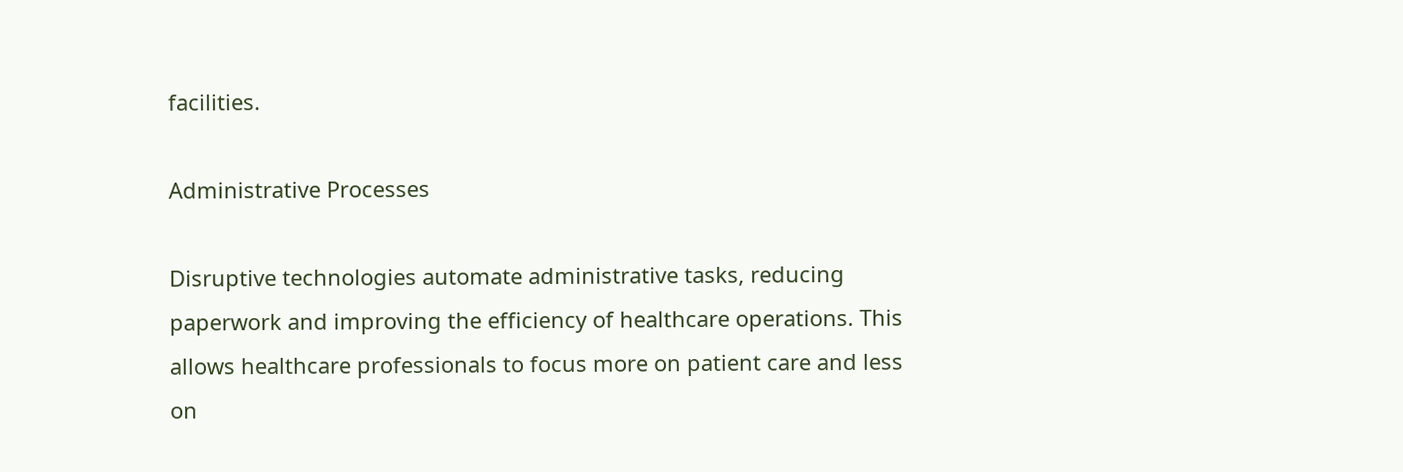facilities.

Administrative Processes

Disruptive technologies automate administrative tasks, reducing paperwork and improving the efficiency of healthcare operations. This allows healthcare professionals to focus more on patient care and less on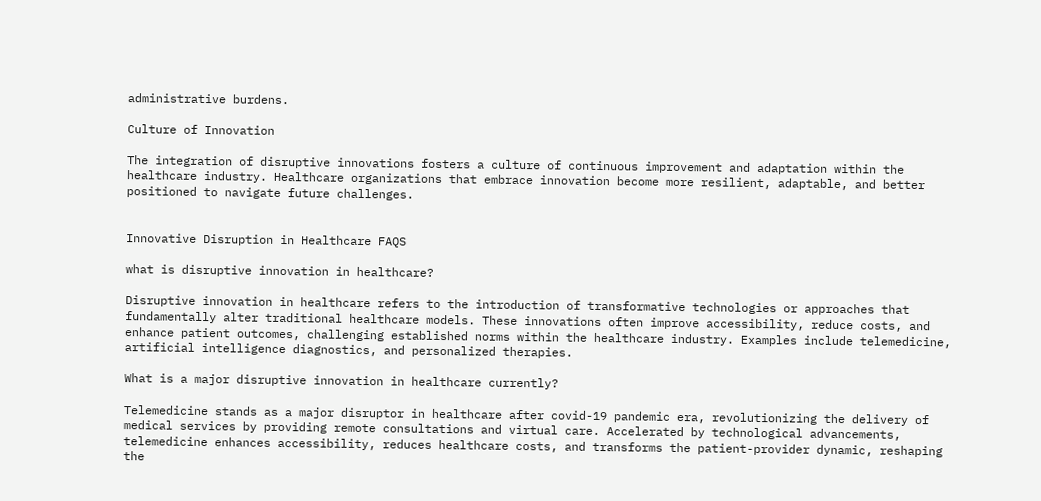administrative burdens.

Culture of Innovation

The integration of disruptive innovations fosters a culture of continuous improvement and adaptation within the healthcare industry. Healthcare organizations that embrace innovation become more resilient, adaptable, and better positioned to navigate future challenges.


Innovative Disruption in Healthcare FAQS

what is disruptive innovation in healthcare?

Disruptive innovation in healthcare refers to the introduction of transformative technologies or approaches that fundamentally alter traditional healthcare models. These innovations often improve accessibility, reduce costs, and enhance patient outcomes, challenging established norms within the healthcare industry. Examples include telemedicine, artificial intelligence diagnostics, and personalized therapies.

What is a major disruptive innovation in healthcare currently?

Telemedicine stands as a major disruptor in healthcare after covid-19 pandemic era, revolutionizing the delivery of medical services by providing remote consultations and virtual care. Accelerated by technological advancements, telemedicine enhances accessibility, reduces healthcare costs, and transforms the patient-provider dynamic, reshaping the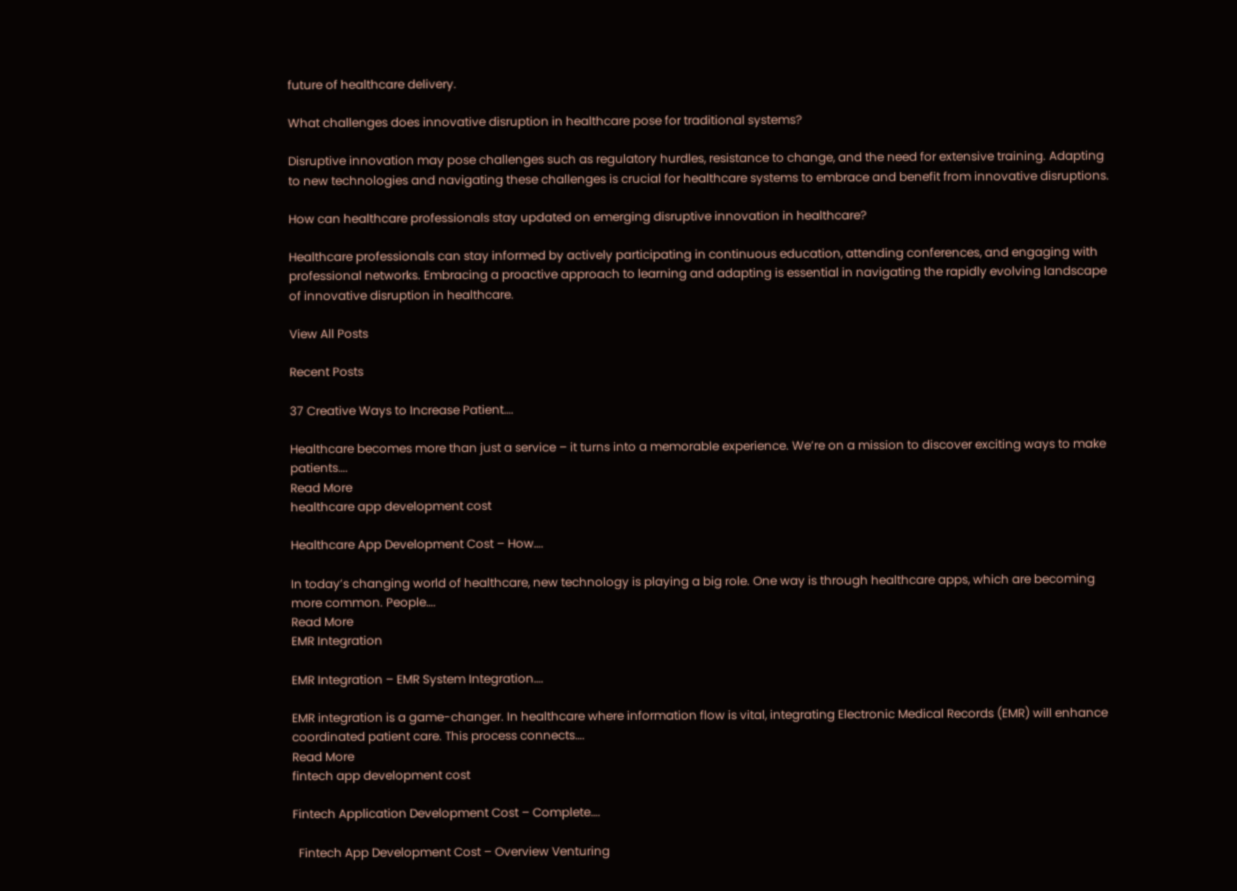future of healthcare delivery.

What challenges does innovative disruption in healthcare pose for traditional systems?

Disruptive innovation may pose challenges such as regulatory hurdles, resistance to change, and the need for extensive training. Adapting to new technologies and navigating these challenges is crucial for healthcare systems to embrace and benefit from innovative disruptions.

How can healthcare professionals stay updated on emerging disruptive innovation in healthcare?

Healthcare professionals can stay informed by actively participating in continuous education, attending conferences, and engaging with professional networks. Embracing a proactive approach to learning and adapting is essential in navigating the rapidly evolving landscape of innovative disruption in healthcare.

View All Posts

Recent Posts

37 Creative Ways to Increase Patient….

Healthcare becomes more than just a service – it turns into a memorable experience. We’re on a mission to discover exciting ways to make patients….
Read More
healthcare app development cost

Healthcare App Development Cost – How….

In today’s changing world of healthcare, new technology is playing a big role. One way is through healthcare apps, which are becoming more common. People….
Read More
EMR Integration

EMR Integration – EMR System Integration….

EMR integration is a game-changer. In healthcare where information flow is vital, integrating Electronic Medical Records (EMR) will enhance coordinated patient care. This process connects….
Read More
fintech app development cost

Fintech Application Development Cost – Complete….

  Fintech App Development Cost – Overview Venturing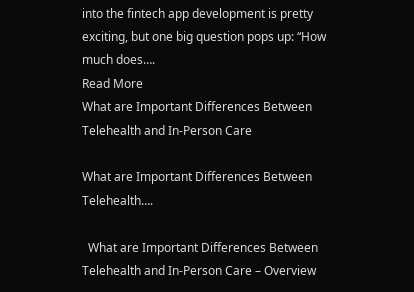into the fintech app development is pretty exciting, but one big question pops up: “How much does….
Read More
What are Important Differences Between Telehealth and In-Person Care

What are Important Differences Between Telehealth….

  What are Important Differences Between Telehealth and In-Person Care – Overview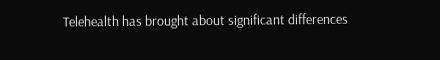Telehealth has brought about significant differences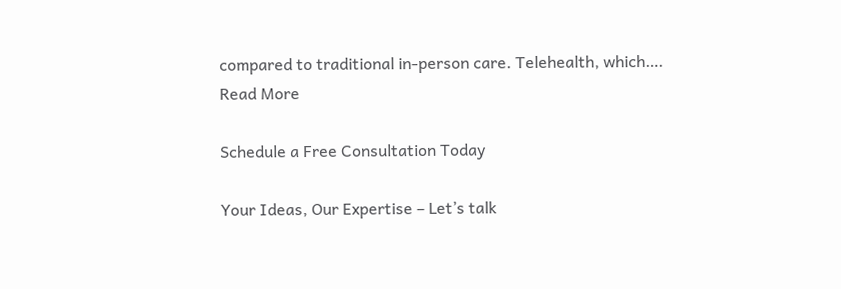compared to traditional in-person care. Telehealth, which….
Read More

Schedule a Free Consultation Today

Your Ideas, Our Expertise – Let’s talk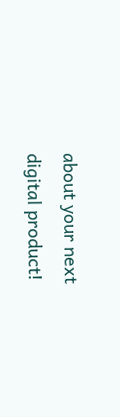about your next digital product!